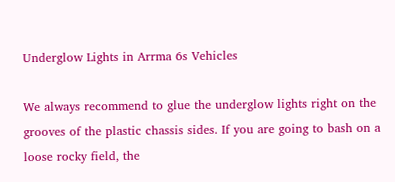Underglow Lights in Arrma 6s Vehicles

We always recommend to glue the underglow lights right on the grooves of the plastic chassis sides. If you are going to bash on a loose rocky field, the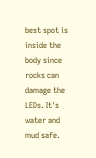best spot is inside the body since rocks can damage the LEDs. It's water and mud safe.